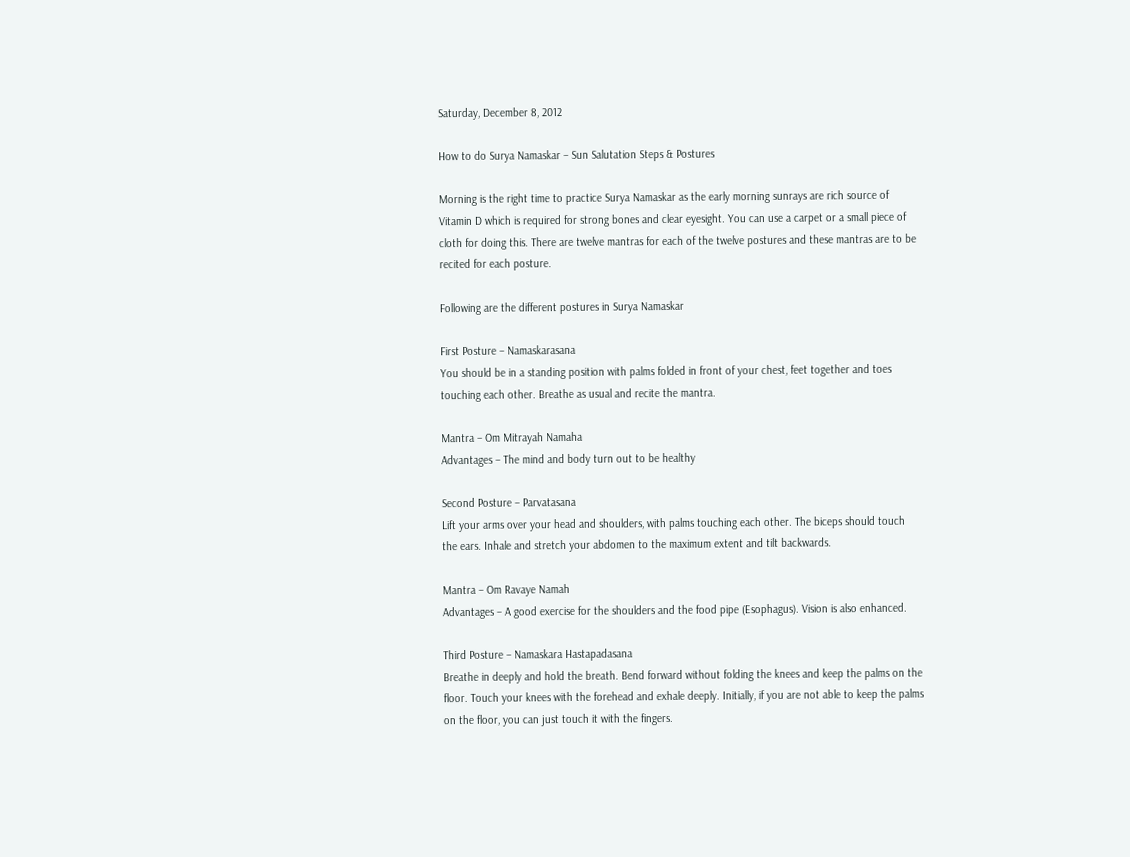Saturday, December 8, 2012

How to do Surya Namaskar – Sun Salutation Steps & Postures

Morning is the right time to practice Surya Namaskar as the early morning sunrays are rich source of Vitamin D which is required for strong bones and clear eyesight. You can use a carpet or a small piece of cloth for doing this. There are twelve mantras for each of the twelve postures and these mantras are to be recited for each posture.

Following are the different postures in Surya Namaskar

First Posture – Namaskarasana
You should be in a standing position with palms folded in front of your chest, feet together and toes touching each other. Breathe as usual and recite the mantra.

Mantra – Om Mitrayah Namaha
Advantages – The mind and body turn out to be healthy

Second Posture – Parvatasana
Lift your arms over your head and shoulders, with palms touching each other. The biceps should touch the ears. Inhale and stretch your abdomen to the maximum extent and tilt backwards.

Mantra – Om Ravaye Namah
Advantages – A good exercise for the shoulders and the food pipe (Esophagus). Vision is also enhanced.

Third Posture – Namaskara Hastapadasana
Breathe in deeply and hold the breath. Bend forward without folding the knees and keep the palms on the floor. Touch your knees with the forehead and exhale deeply. Initially, if you are not able to keep the palms on the floor, you can just touch it with the fingers.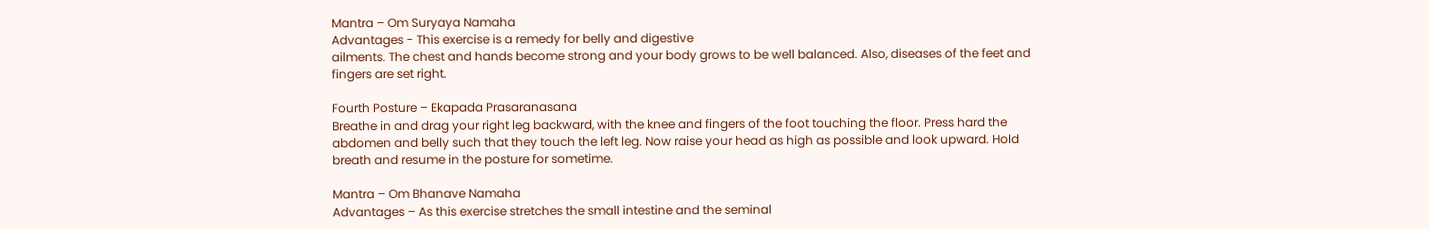Mantra – Om Suryaya Namaha
Advantages - This exercise is a remedy for belly and digestive
ailments. The chest and hands become strong and your body grows to be well balanced. Also, diseases of the feet and fingers are set right.

Fourth Posture – Ekapada Prasaranasana
Breathe in and drag your right leg backward, with the knee and fingers of the foot touching the floor. Press hard the abdomen and belly such that they touch the left leg. Now raise your head as high as possible and look upward. Hold breath and resume in the posture for sometime.

Mantra – Om Bhanave Namaha
Advantages – As this exercise stretches the small intestine and the seminal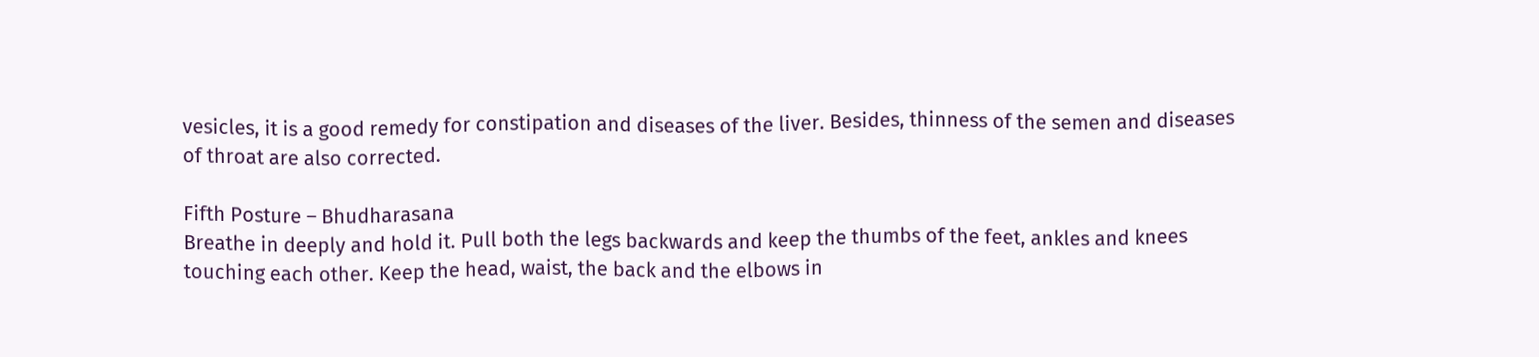vesicles, it is a good remedy for constipation and diseases of the liver. Besides, thinness of the semen and diseases of throat are also corrected.

Fifth Posture – Bhudharasana
Breathe in deeply and hold it. Pull both the legs backwards and keep the thumbs of the feet, ankles and knees touching each other. Keep the head, waist, the back and the elbows in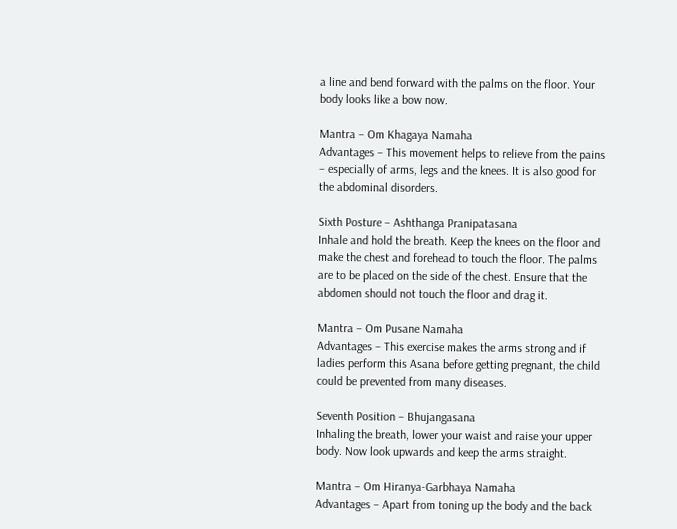a line and bend forward with the palms on the floor. Your body looks like a bow now.

Mantra – Om Khagaya Namaha
Advantages – This movement helps to relieve from the pains – especially of arms, legs and the knees. It is also good for the abdominal disorders.

Sixth Posture – Ashthanga Pranipatasana
Inhale and hold the breath. Keep the knees on the floor and make the chest and forehead to touch the floor. The palms are to be placed on the side of the chest. Ensure that the abdomen should not touch the floor and drag it.

Mantra – Om Pusane Namaha
Advantages – This exercise makes the arms strong and if ladies perform this Asana before getting pregnant, the child could be prevented from many diseases.

Seventh Position – Bhujangasana
Inhaling the breath, lower your waist and raise your upper body. Now look upwards and keep the arms straight.

Mantra – Om Hiranya-Garbhaya Namaha
Advantages – Apart from toning up the body and the back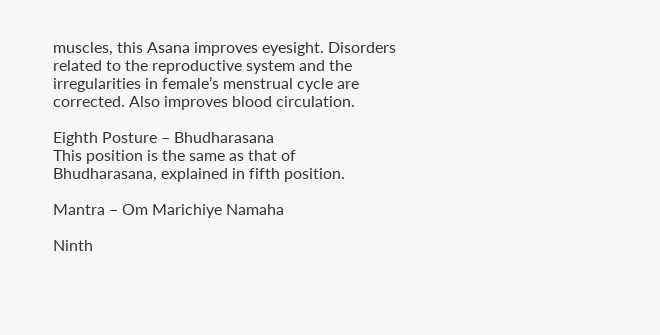muscles, this Asana improves eyesight. Disorders related to the reproductive system and the irregularities in female’s menstrual cycle are corrected. Also improves blood circulation.

Eighth Posture – Bhudharasana
This position is the same as that of Bhudharasana, explained in fifth position.

Mantra – Om Marichiye Namaha

Ninth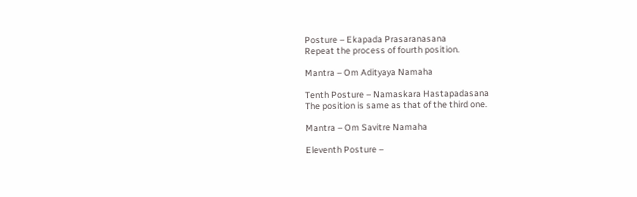Posture – Ekapada Prasaranasana
Repeat the process of fourth position.

Mantra – Om Adityaya Namaha

Tenth Posture – Namaskara Hastapadasana
The position is same as that of the third one.

Mantra – Om Savitre Namaha

Eleventh Posture –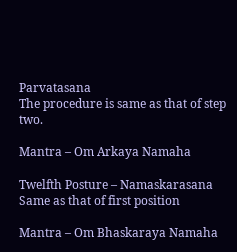Parvatasana
The procedure is same as that of step two.

Mantra – Om Arkaya Namaha

Twelfth Posture – Namaskarasana
Same as that of first position

Mantra – Om Bhaskaraya Namaha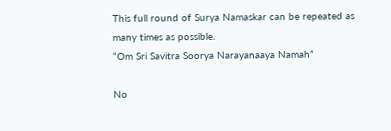This full round of Surya Namaskar can be repeated as many times as possible.
“Om Sri Savitra Soorya Narayanaaya Namah”

No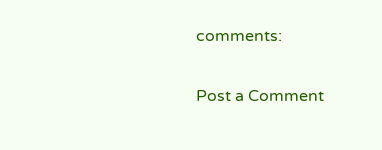comments:

Post a Comment